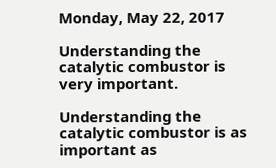Monday, May 22, 2017

Understanding the catalytic combustor is very important.

Understanding the catalytic combustor is as important as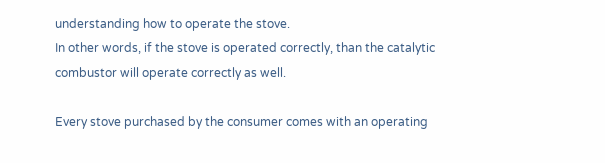understanding how to operate the stove.
In other words, if the stove is operated correctly, than the catalytic combustor will operate correctly as well.

Every stove purchased by the consumer comes with an operating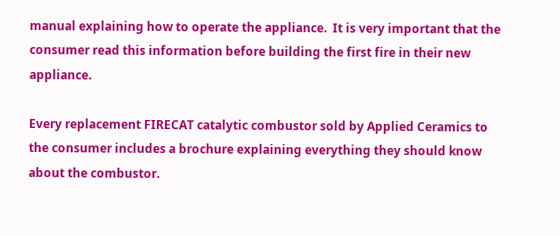manual explaining how to operate the appliance.  It is very important that the consumer read this information before building the first fire in their new appliance.

Every replacement FIRECAT catalytic combustor sold by Applied Ceramics to the consumer includes a brochure explaining everything they should know about the combustor.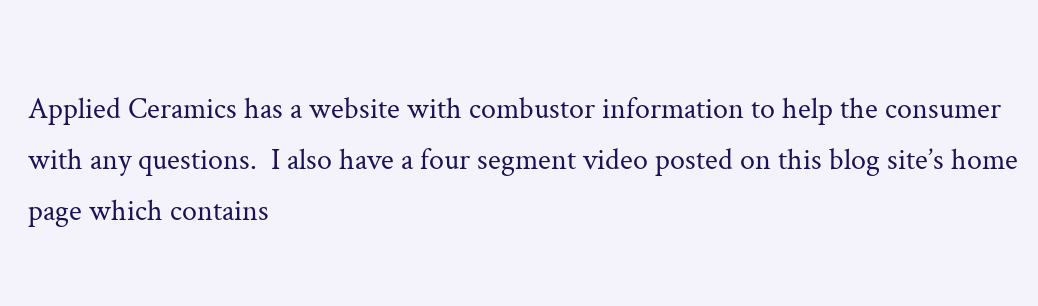Applied Ceramics has a website with combustor information to help the consumer with any questions.  I also have a four segment video posted on this blog site’s home page which contains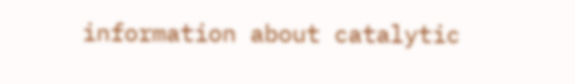information about catalytic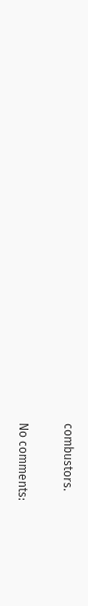combustors.

No comments: